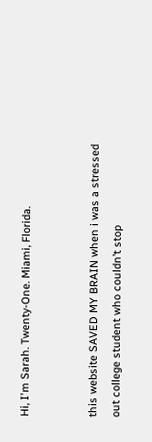Hi, I'm Sarah. Twenty-One. Miami, Florida.


this website SAVED MY BRAIN when i was a stressed out college student who couldn’t stop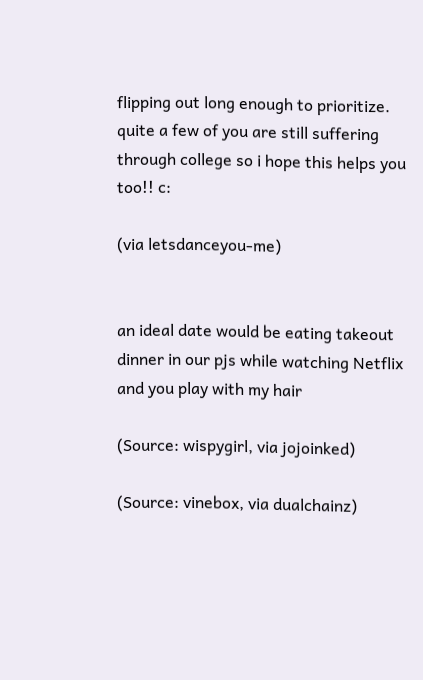flipping out long enough to prioritize. quite a few of you are still suffering through college so i hope this helps you too!! c:

(via letsdanceyou-me)


an ideal date would be eating takeout dinner in our pjs while watching Netflix and you play with my hair

(Source: wispygirl, via jojoinked)

(Source: vinebox, via dualchainz)